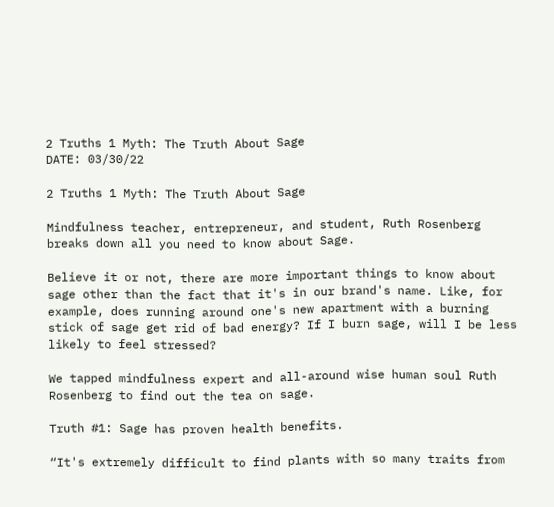2 Truths 1 Myth: The Truth About Sage
DATE: 03/30/22

2 Truths 1 Myth: The Truth About Sage

Mindfulness teacher, entrepreneur, and student, Ruth Rosenberg breaks down all you need to know about Sage.

Believe it or not, there are more important things to know about sage other than the fact that it's in our brand's name. Like, for example, does running around one's new apartment with a burning stick of sage get rid of bad energy? If I burn sage, will I be less likely to feel stressed?

We tapped mindfulness expert and all-around wise human soul Ruth Rosenberg to find out the tea on sage.

Truth #1: Sage has proven health benefits.

“It's extremely difficult to find plants with so many traits from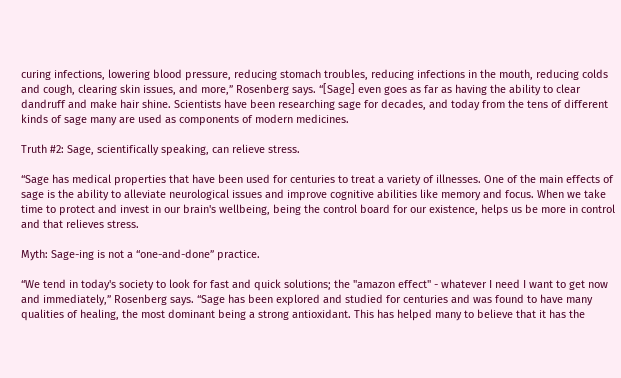curing infections, lowering blood pressure, reducing stomach troubles, reducing infections in the mouth, reducing colds and cough, clearing skin issues, and more,” Rosenberg says. “[Sage] even goes as far as having the ability to clear dandruff and make hair shine. Scientists have been researching sage for decades, and today from the tens of different kinds of sage many are used as components of modern medicines.

Truth #2: Sage, scientifically speaking, can relieve stress.

“Sage has medical properties that have been used for centuries to treat a variety of illnesses. One of the main effects of sage is the ability to alleviate neurological issues and improve cognitive abilities like memory and focus. When we take time to protect and invest in our brain's wellbeing, being the control board for our existence, helps us be more in control and that relieves stress.

Myth: Sage-ing is not a “one-and-done” practice.

“We tend in today's society to look for fast and quick solutions; the "amazon effect" - whatever I need I want to get now and immediately,” Rosenberg says. “Sage has been explored and studied for centuries and was found to have many qualities of healing, the most dominant being a strong antioxidant. This has helped many to believe that it has the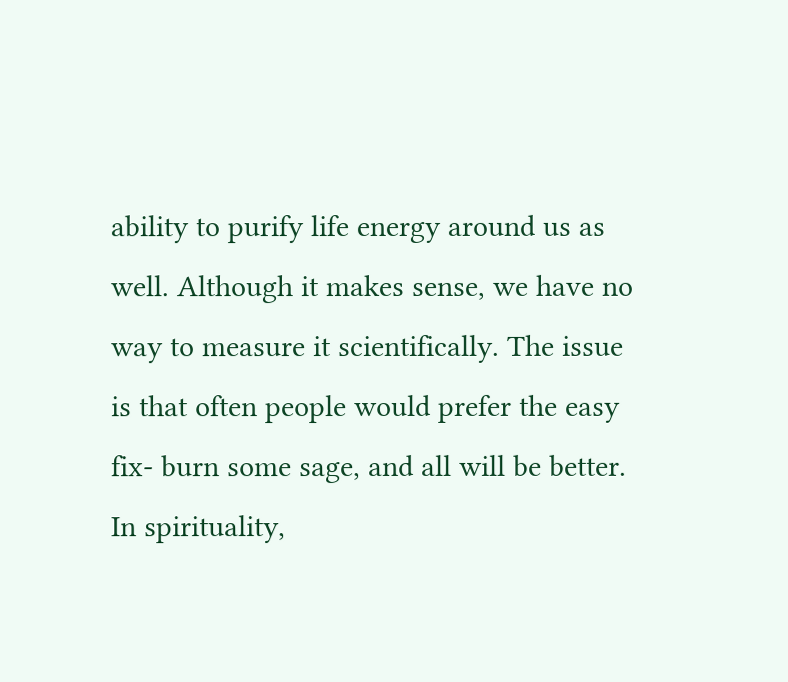ability to purify life energy around us as well. Although it makes sense, we have no way to measure it scientifically. The issue is that often people would prefer the easy fix- burn some sage, and all will be better. In spirituality,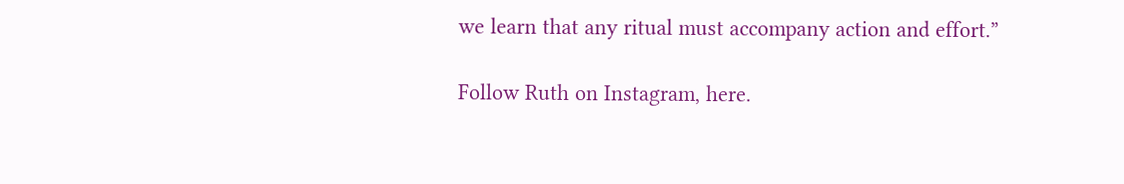we learn that any ritual must accompany action and effort.”

Follow Ruth on Instagram, here.